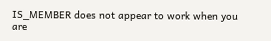IS_MEMBER does not appear to work when you are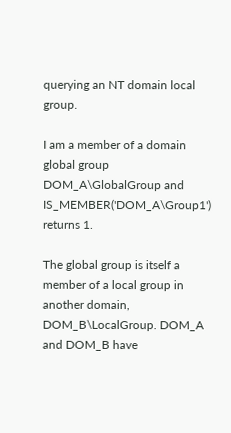querying an NT domain local group.

I am a member of a domain global group DOM_A\GlobalGroup and IS_MEMBER('DOM_A\Group1') returns 1.

The global group is itself a member of a local group in another domain,
DOM_B\LocalGroup. DOM_A and DOM_B have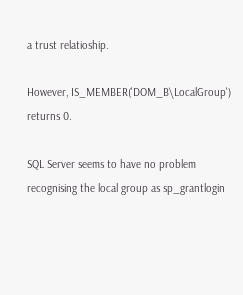a trust relatioship.

However, IS_MEMBER('DOM_B\LocalGroup') returns 0.

SQL Server seems to have no problem recognising the local group as sp_grantlogin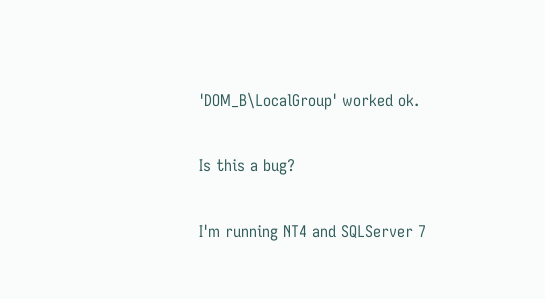'DOM_B\LocalGroup' worked ok.

Is this a bug?

I'm running NT4 and SQLServer 7